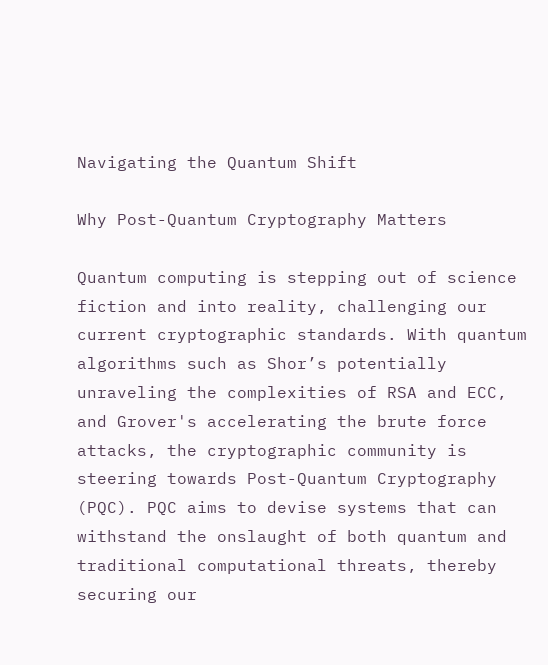Navigating the Quantum Shift

Why Post-Quantum Cryptography Matters

Quantum computing is stepping out of science fiction and into reality, challenging our current cryptographic standards. With quantum algorithms such as Shor’s potentially unraveling the complexities of RSA and ECC, and Grover's accelerating the brute force attacks, the cryptographic community is steering towards Post-Quantum Cryptography (PQC). PQC aims to devise systems that can withstand the onslaught of both quantum and traditional computational threats, thereby securing our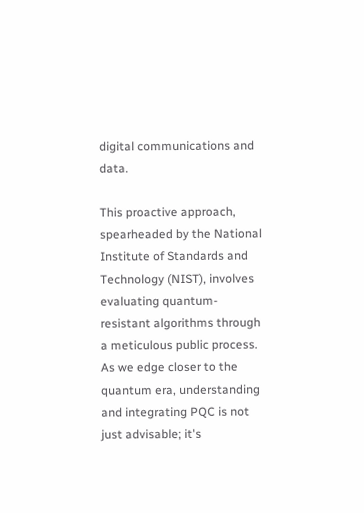digital communications and data.

This proactive approach, spearheaded by the National Institute of Standards and Technology (NIST), involves evaluating quantum-resistant algorithms through a meticulous public process. As we edge closer to the quantum era, understanding and integrating PQC is not just advisable; it's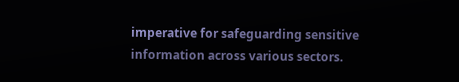imperative for safeguarding sensitive information across various sectors.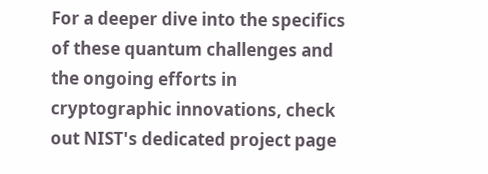For a deeper dive into the specifics of these quantum challenges and the ongoing efforts in cryptographic innovations, check out NIST's dedicated project page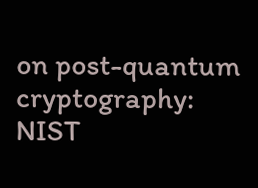on post-quantum cryptography: NIST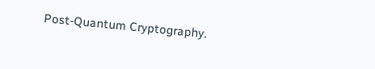Post-Quantum Cryptography.